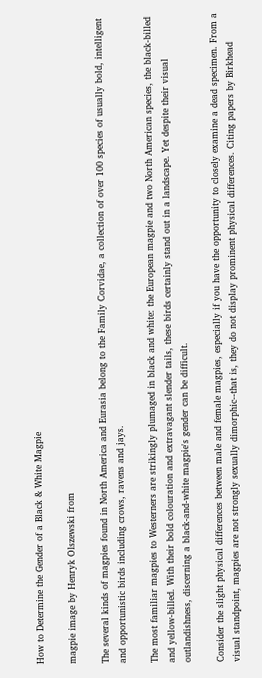How to Determine the Gender of a Black & White Magpie

magpie image by Henryk Olszewski from

The several kinds of magpies found in North America and Eurasia belong to the Family Corvidae, a collection of over 100 species of usually bold, intelligent and opportunistic birds including crows, ravens and jays.

The most familiar magpies to Westerners are strikingly plumaged in black and white: the European magpie and two North American species, the black-billed and yellow-billed. With their bold colouration and extravagant slender tails, these birds certainly stand out in a landscape. Yet despite their visual outlandishness, discerning a black-and-white magpie's gender can be difficult.

Consider the slight physical differences between male and female magpies, especially if you have the opportunity to closely examine a dead specimen. From a visual standpoint, magpies are not strongly sexually dimorphic--that is, they do not display prominent physical differences. Citing papers by Birkhead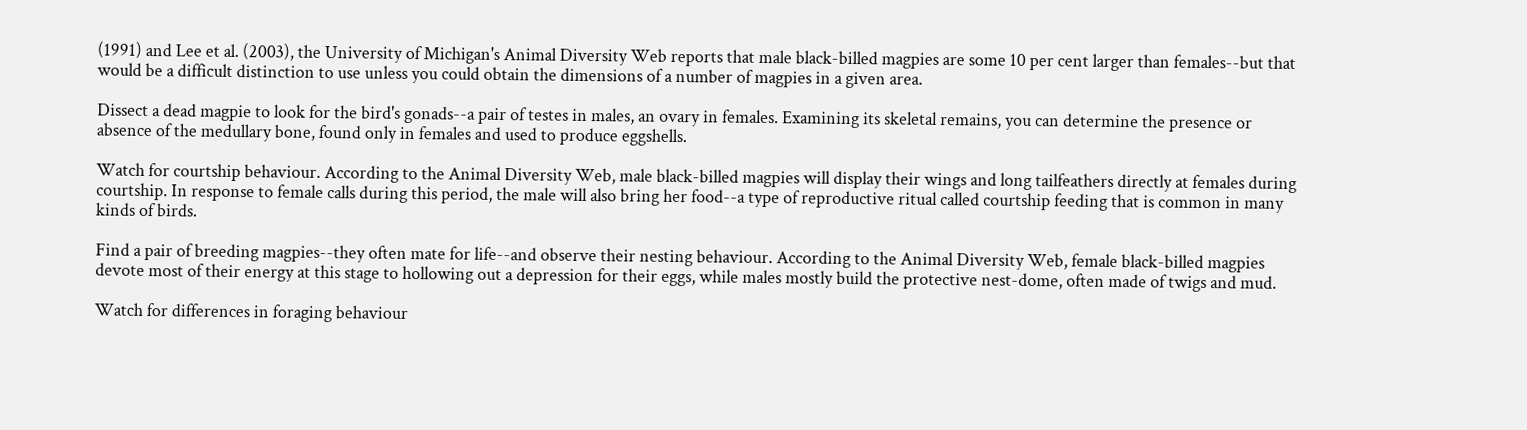(1991) and Lee et al. (2003), the University of Michigan's Animal Diversity Web reports that male black-billed magpies are some 10 per cent larger than females--but that would be a difficult distinction to use unless you could obtain the dimensions of a number of magpies in a given area.

Dissect a dead magpie to look for the bird's gonads--a pair of testes in males, an ovary in females. Examining its skeletal remains, you can determine the presence or absence of the medullary bone, found only in females and used to produce eggshells.

Watch for courtship behaviour. According to the Animal Diversity Web, male black-billed magpies will display their wings and long tailfeathers directly at females during courtship. In response to female calls during this period, the male will also bring her food--a type of reproductive ritual called courtship feeding that is common in many kinds of birds.

Find a pair of breeding magpies--they often mate for life--and observe their nesting behaviour. According to the Animal Diversity Web, female black-billed magpies devote most of their energy at this stage to hollowing out a depression for their eggs, while males mostly build the protective nest-dome, often made of twigs and mud.

Watch for differences in foraging behaviour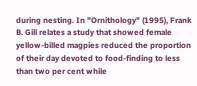during nesting. In "Ornithology" (1995), Frank B. Gill relates a study that showed female yellow-billed magpies reduced the proportion of their day devoted to food-finding to less than two per cent while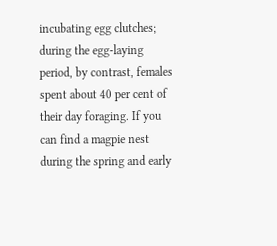incubating egg clutches; during the egg-laying period, by contrast, females spent about 40 per cent of their day foraging. If you can find a magpie nest during the spring and early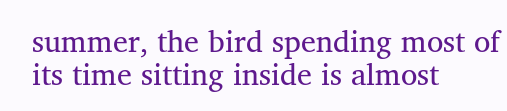summer, the bird spending most of its time sitting inside is almost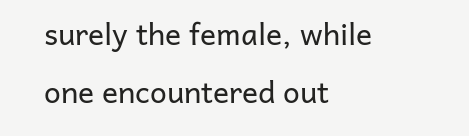surely the female, while one encountered out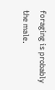foraging is probably the male.